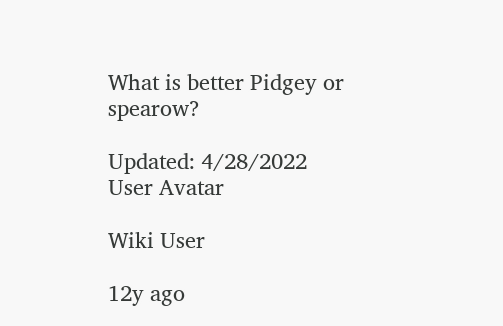What is better Pidgey or spearow?

Updated: 4/28/2022
User Avatar

Wiki User

12y ago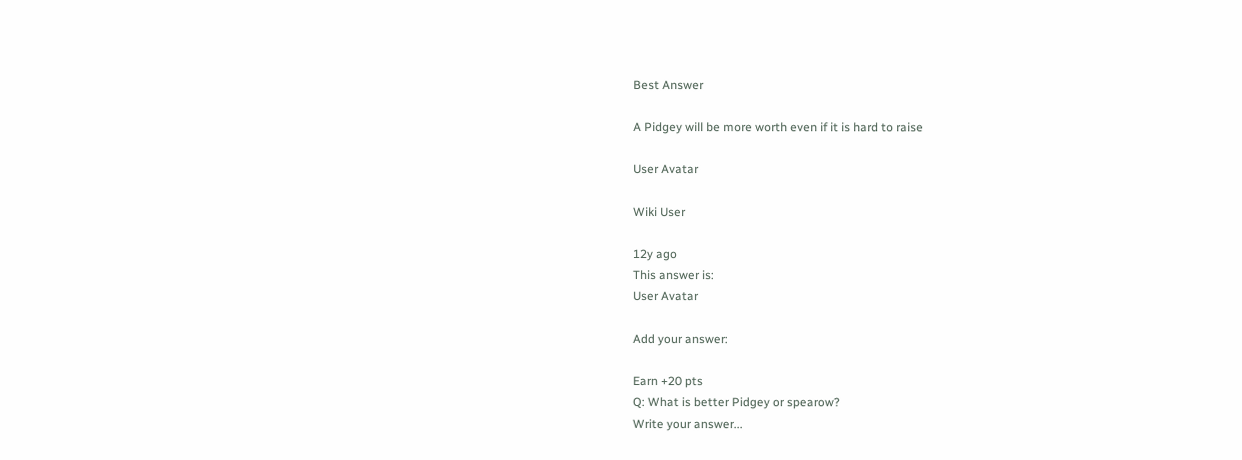Best Answer

A Pidgey will be more worth even if it is hard to raise

User Avatar

Wiki User

12y ago
This answer is:
User Avatar

Add your answer:

Earn +20 pts
Q: What is better Pidgey or spearow?
Write your answer...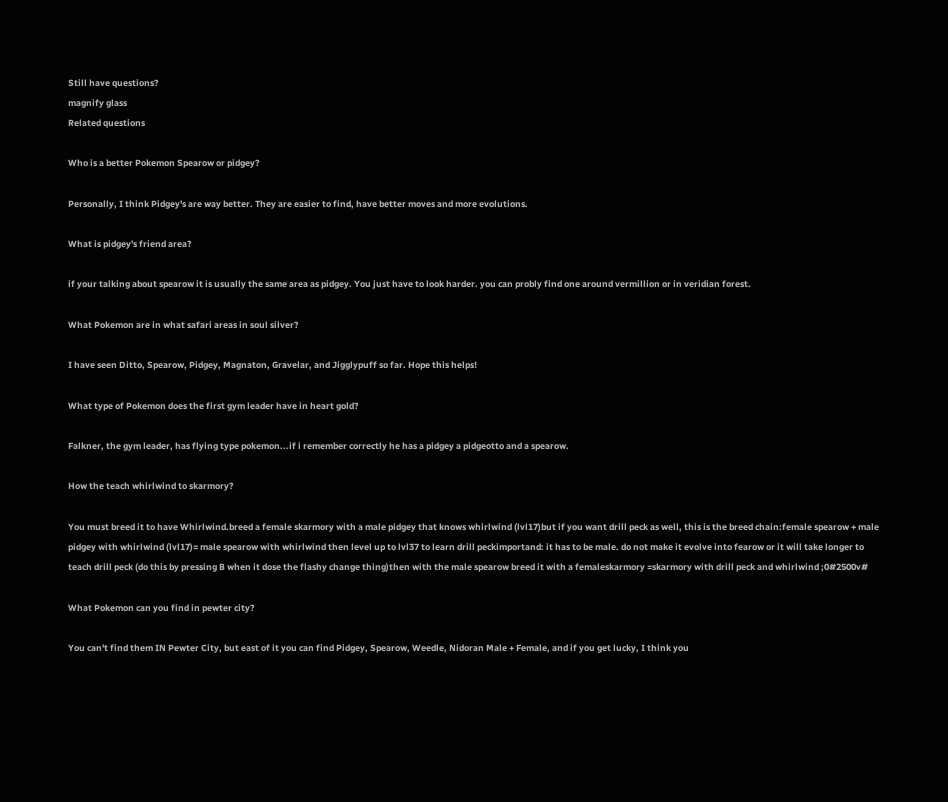Still have questions?
magnify glass
Related questions

Who is a better Pokemon Spearow or pidgey?

Personally, I think Pidgey's are way better. They are easier to find, have better moves and more evolutions.

What is pidgey's friend area?

if your talking about spearow it is usually the same area as pidgey. You just have to look harder. you can probly find one around vermillion or in veridian forest.

What Pokemon are in what safari areas in soul silver?

I have seen Ditto, Spearow, Pidgey, Magnaton, Gravelar, and Jigglypuff so far. Hope this helps!

What type of Pokemon does the first gym leader have in heart gold?

Falkner, the gym leader, has flying type pokemon...if i remember correctly he has a pidgey a pidgeotto and a spearow.

How the teach whirlwind to skarmory?

You must breed it to have Whirlwind.breed a female skarmory with a male pidgey that knows whirlwind (lvl17)but if you want drill peck as well, this is the breed chain:female spearow + male pidgey with whirlwind (lvl17)= male spearow with whirlwind then level up to lvl37 to learn drill peckimportand: it has to be male. do not make it evolve into fearow or it will take longer to teach drill peck (do this by pressing B when it dose the flashy change thing)then with the male spearow breed it with a femaleskarmory =skarmory with drill peck and whirlwind ;0#2500v#

What Pokemon can you find in pewter city?

You can't find them IN Pewter City, but east of it you can find Pidgey, Spearow, Weedle, Nidoran Male + Female, and if you get lucky, I think you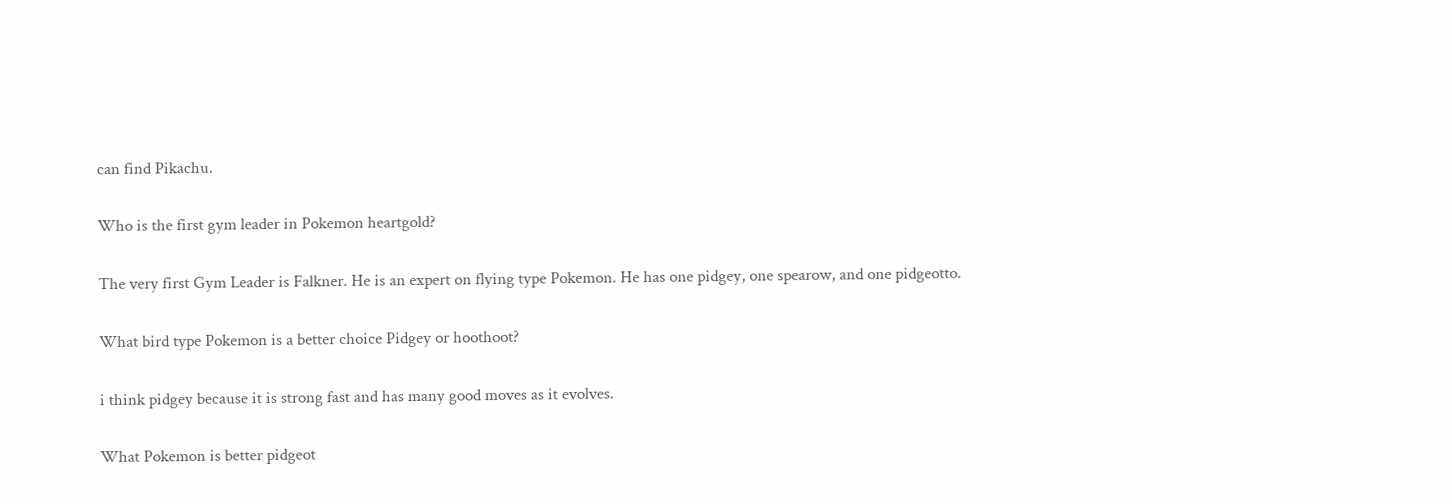can find Pikachu.

Who is the first gym leader in Pokemon heartgold?

The very first Gym Leader is Falkner. He is an expert on flying type Pokemon. He has one pidgey, one spearow, and one pidgeotto.

What bird type Pokemon is a better choice Pidgey or hoothoot?

i think pidgey because it is strong fast and has many good moves as it evolves.

What Pokemon is better pidgeot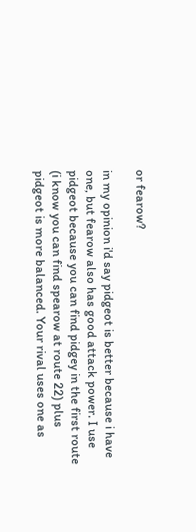or fearow?

in my opinion i'd say pidgeot is better because i have one, but fearow also has good attack power. I use pidgeot because you can find pidgey in the first route (i know you can find spearow at route 22) plus pidgeot is more balanced. Your rival uses one as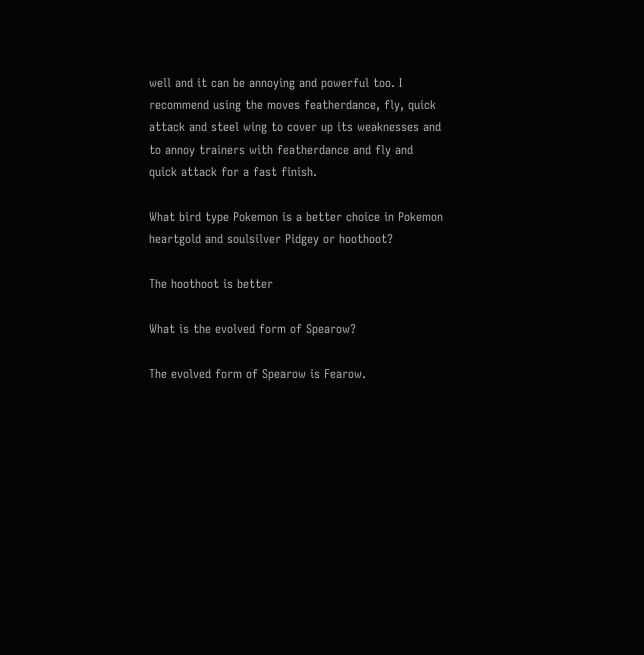well and it can be annoying and powerful too. I recommend using the moves featherdance, fly, quick attack and steel wing to cover up its weaknesses and to annoy trainers with featherdance and fly and quick attack for a fast finish.

What bird type Pokemon is a better choice in Pokemon heartgold and soulsilver Pidgey or hoothoot?

The hoothoot is better

What is the evolved form of Spearow?

The evolved form of Spearow is Fearow.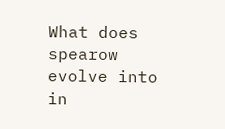What does spearow evolve into in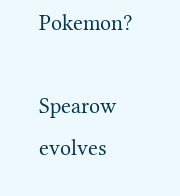Pokemon?

Spearow evolves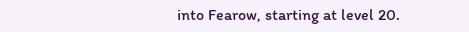into Fearow, starting at level 20.